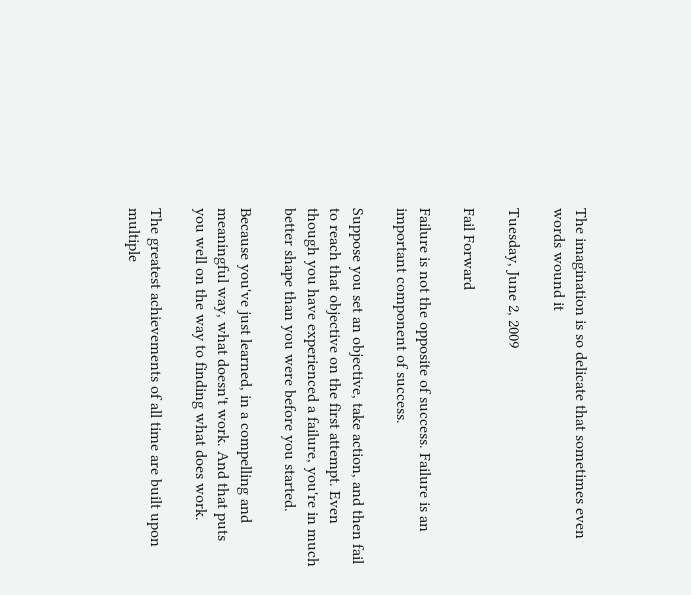The imagination is so delicate that sometimes even words wound it

Tuesday, June 2, 2009

Fail Forward

Failure is not the opposite of success. Failure is an important component of success.

Suppose you set an objective, take action, and then fail to reach that objective on the first attempt. Even though you have experienced a failure, you're in much better shape than you were before you started.

Because you've just learned, in a compelling and meaningful way, what doesn't work. And that puts you well on the way to finding what does work.

The greatest achievements of all time are built upon multiple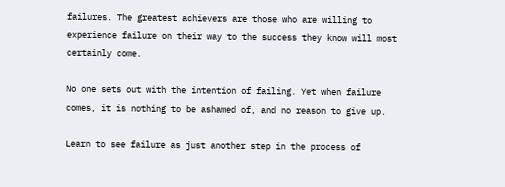failures. The greatest achievers are those who are willing to experience failure on their way to the success they know will most certainly come.

No one sets out with the intention of failing. Yet when failure comes, it is nothing to be ashamed of, and no reason to give up.

Learn to see failure as just another step in the process of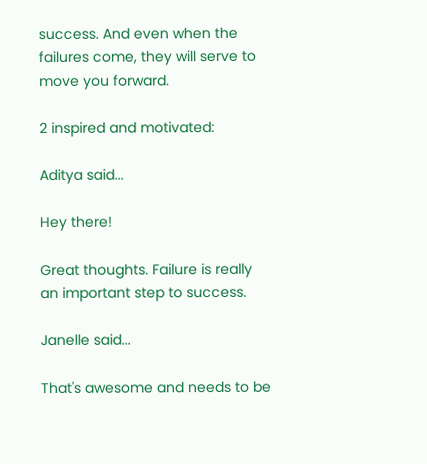success. And even when the failures come, they will serve to move you forward.

2 inspired and motivated:

Aditya said...

Hey there!

Great thoughts. Failure is really an important step to success.

Janelle said...

That's awesome and needs to be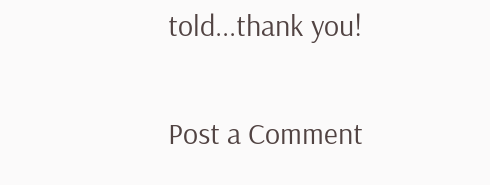told...thank you!

Post a Comment